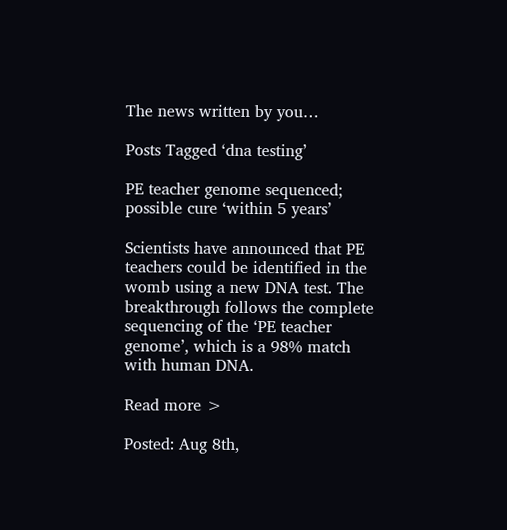The news written by you…

Posts Tagged ‘dna testing’

PE teacher genome sequenced; possible cure ‘within 5 years’

Scientists have announced that PE teachers could be identified in the womb using a new DNA test. The breakthrough follows the complete sequencing of the ‘PE teacher genome’, which is a 98% match with human DNA.

Read more >

Posted: Aug 8th,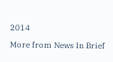2014
More from News In Brief